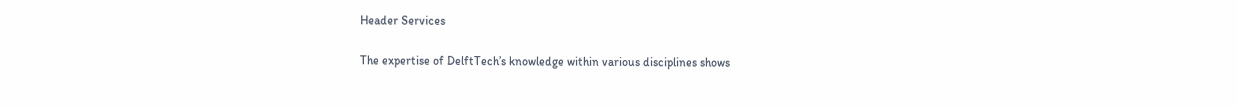Header Services

The expertise of DelftTech’s knowledge within various disciplines shows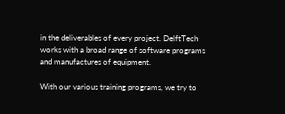in the deliverables of every project. DelftTech works with a broad range of software programs and manufactures of equipment.

With our various training programs, we try to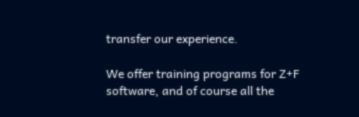transfer our experience.

We offer training programs for Z+F software, and of course all the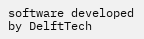software developed by DelftTech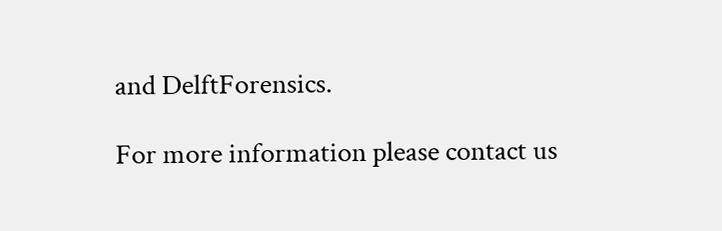and DelftForensics.

For more information please contact us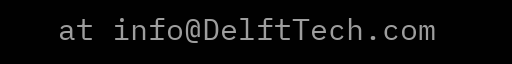at info@DelftTech.com